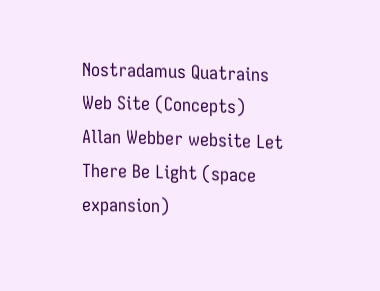Nostradamus Quatrains Web Site (Concepts)   Allan Webber website Let There Be Light (space expansion)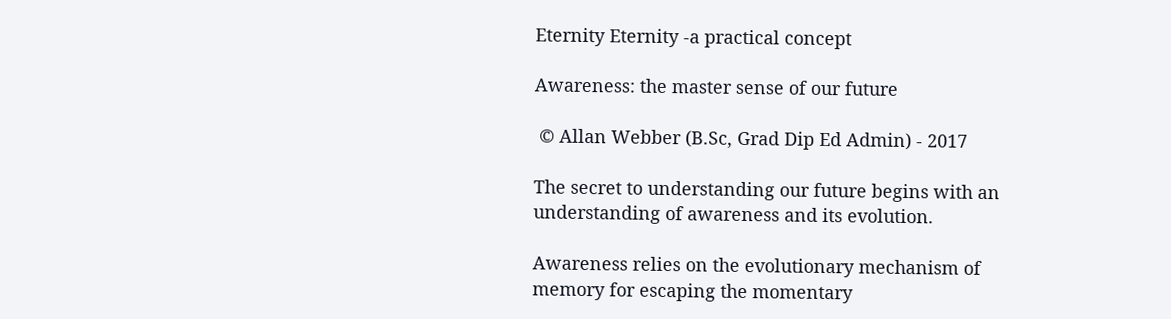Eternity Eternity -a practical concept

Awareness: the master sense of our future

 © Allan Webber (B.Sc, Grad Dip Ed Admin) - 2017

The secret to understanding our future begins with an understanding of awareness and its evolution.

Awareness relies on the evolutionary mechanism of memory for escaping the momentary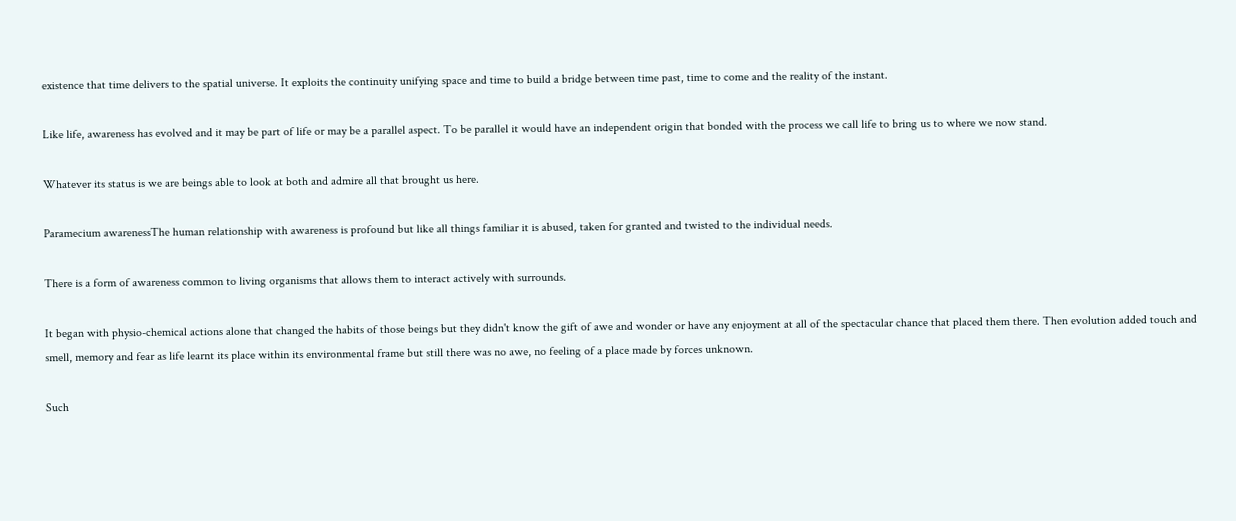existence that time delivers to the spatial universe. It exploits the continuity unifying space and time to build a bridge between time past, time to come and the reality of the instant.

Like life, awareness has evolved and it may be part of life or may be a parallel aspect. To be parallel it would have an independent origin that bonded with the process we call life to bring us to where we now stand.

Whatever its status is we are beings able to look at both and admire all that brought us here.

Paramecium awarenessThe human relationship with awareness is profound but like all things familiar it is abused, taken for granted and twisted to the individual needs.

There is a form of awareness common to living organisms that allows them to interact actively with surrounds.

It began with physio-chemical actions alone that changed the habits of those beings but they didn't know the gift of awe and wonder or have any enjoyment at all of the spectacular chance that placed them there. Then evolution added touch and smell, memory and fear as life learnt its place within its environmental frame but still there was no awe, no feeling of a place made by forces unknown.

Such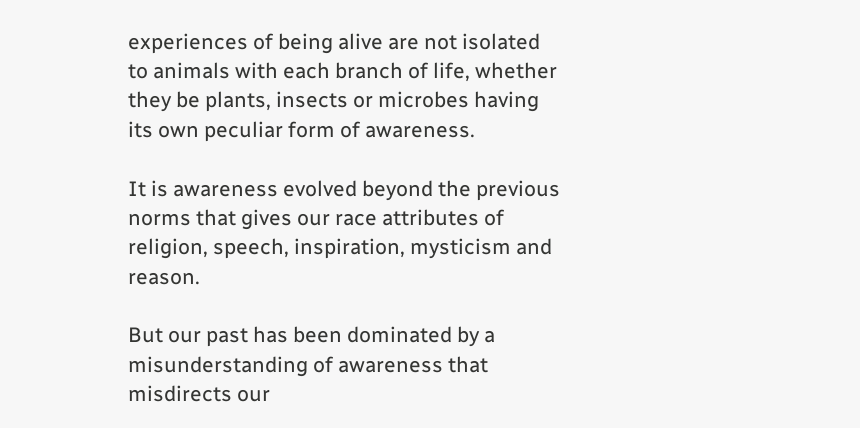experiences of being alive are not isolated to animals with each branch of life, whether they be plants, insects or microbes having its own peculiar form of awareness.

It is awareness evolved beyond the previous norms that gives our race attributes of religion, speech, inspiration, mysticism and reason.

But our past has been dominated by a misunderstanding of awareness that misdirects our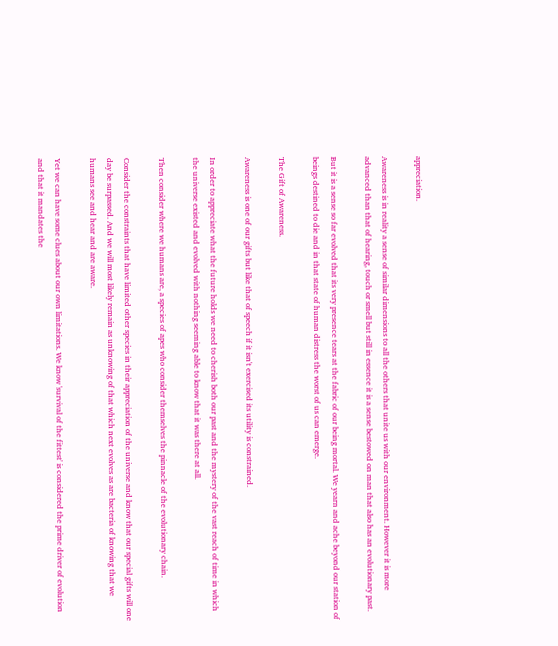appreciation.

Awareness is in reality a sense of similar dimensions to all the others that unite us with our environment. However it is more advanced than that of hearing, touch or smell but still in essence it is a sense bestowed on man that also has an evolutionary past.

But it is a sense so far evolved that its very presence tears at the fabric of our being mortal. We yearn and ache beyond our station of beings destined to die and in that state of human distress the worst of us can emerge.

The Gift of Awareness.

Awareness is one of our gifts but like that of speech if it isn't exercised its utility is constrained.

In order to appreciate what the future holds we need to cherish both our past and the mystery of the vast reach of time in which the universe existed and evolved with nothing seeming able to know that it was there at all.

Then consider where we humans are, a species of apes who consider themselves the pinnacle of the evolutionary chain.

Consider the constraints that have limited other species in their appreciation of the universe and know that our special gifts will one day be surpassed. And we will most likely remain as unknowing of that which next evolves as are bacteria of knowing that we humans see and hear and are aware.

Yet we can have some clues about our own limitations. We know 'survival of the fittest' is considered the prime driver of evolution and that it mandates the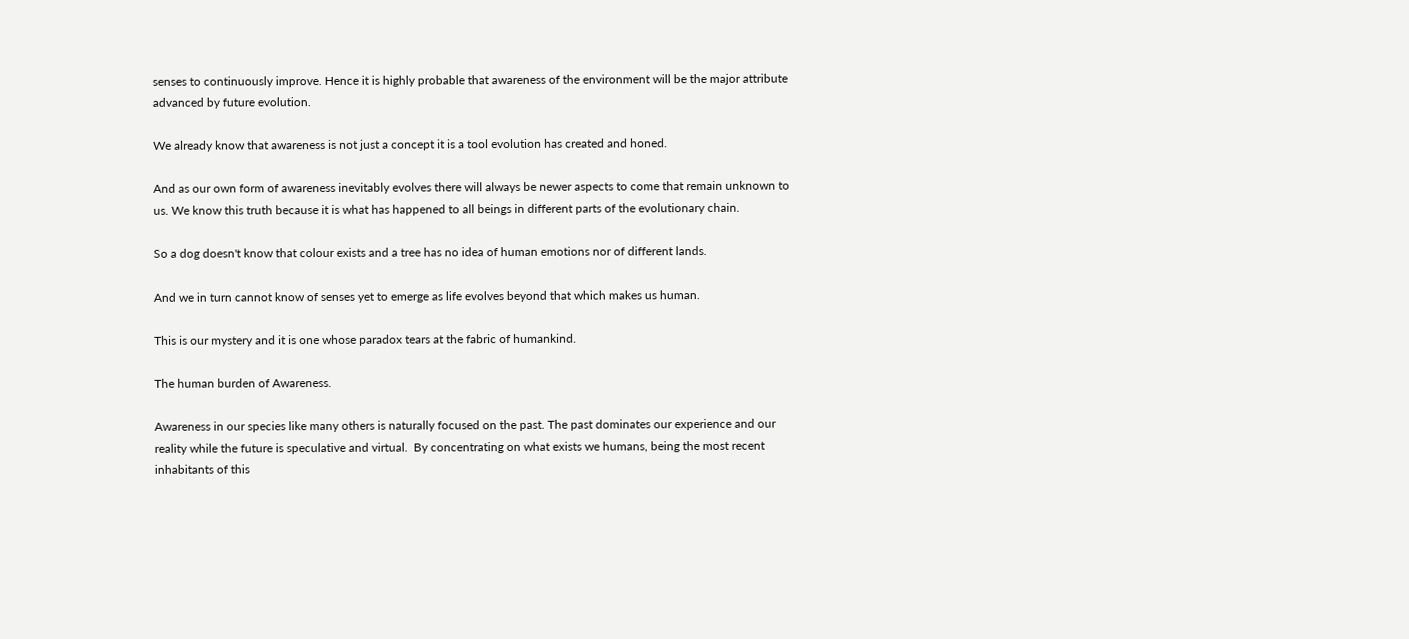senses to continuously improve. Hence it is highly probable that awareness of the environment will be the major attribute advanced by future evolution.

We already know that awareness is not just a concept it is a tool evolution has created and honed.

And as our own form of awareness inevitably evolves there will always be newer aspects to come that remain unknown to us. We know this truth because it is what has happened to all beings in different parts of the evolutionary chain.

So a dog doesn't know that colour exists and a tree has no idea of human emotions nor of different lands.

And we in turn cannot know of senses yet to emerge as life evolves beyond that which makes us human.

This is our mystery and it is one whose paradox tears at the fabric of humankind.

The human burden of Awareness.

Awareness in our species like many others is naturally focused on the past. The past dominates our experience and our reality while the future is speculative and virtual.  By concentrating on what exists we humans, being the most recent inhabitants of this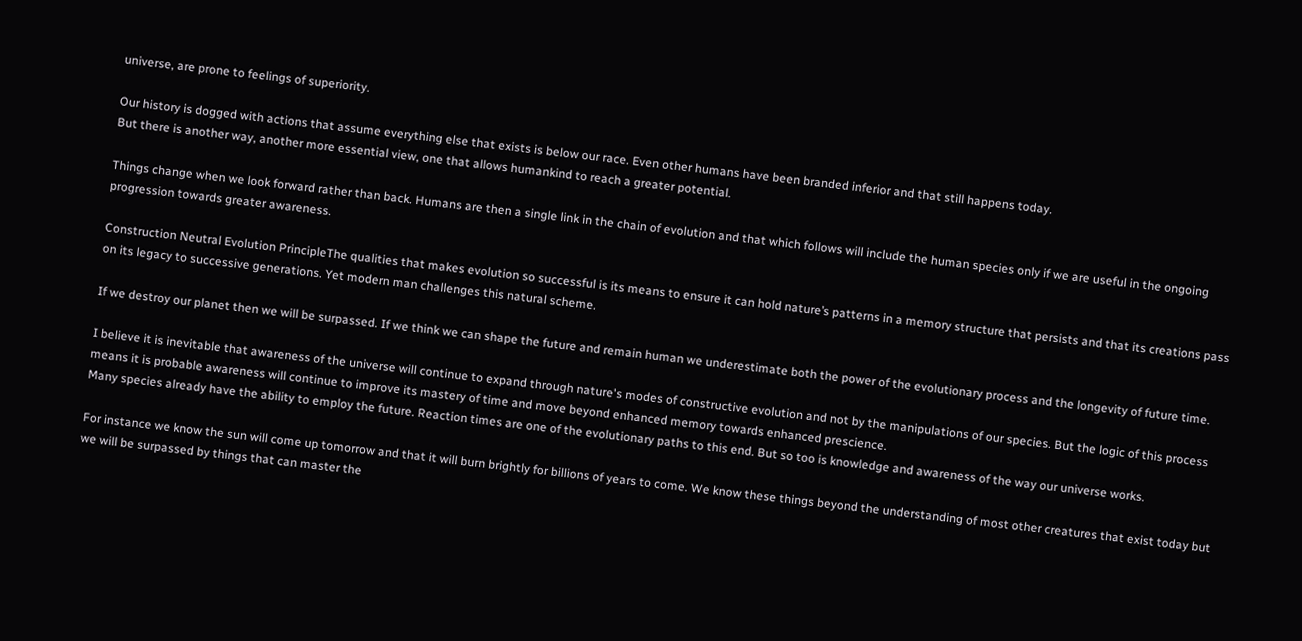universe, are prone to feelings of superiority.

Our history is dogged with actions that assume everything else that exists is below our race. Even other humans have been branded inferior and that still happens today.
But there is another way, another more essential view, one that allows humankind to reach a greater potential.

Things change when we look forward rather than back. Humans are then a single link in the chain of evolution and that which follows will include the human species only if we are useful in the ongoing progression towards greater awareness.

Construction Neutral Evolution PrincipleThe qualities that makes evolution so successful is its means to ensure it can hold nature’s patterns in a memory structure that persists and that its creations pass on its legacy to successive generations. Yet modern man challenges this natural scheme.

If we destroy our planet then we will be surpassed. If we think we can shape the future and remain human we underestimate both the power of the evolutionary process and the longevity of future time.

I believe it is inevitable that awareness of the universe will continue to expand through nature's modes of constructive evolution and not by the manipulations of our species. But the logic of this process means it is probable awareness will continue to improve its mastery of time and move beyond enhanced memory towards enhanced prescience.
Many species already have the ability to employ the future. Reaction times are one of the evolutionary paths to this end. But so too is knowledge and awareness of the way our universe works.

For instance we know the sun will come up tomorrow and that it will burn brightly for billions of years to come. We know these things beyond the understanding of most other creatures that exist today but we will be surpassed by things that can master the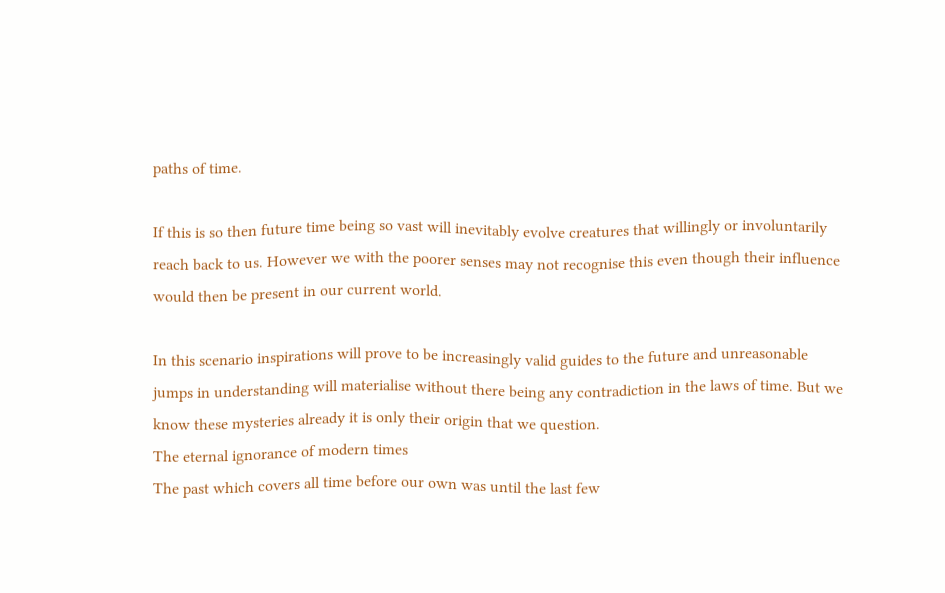paths of time.

If this is so then future time being so vast will inevitably evolve creatures that willingly or involuntarily reach back to us. However we with the poorer senses may not recognise this even though their influence would then be present in our current world.

In this scenario inspirations will prove to be increasingly valid guides to the future and unreasonable jumps in understanding will materialise without there being any contradiction in the laws of time. But we know these mysteries already it is only their origin that we question.
The eternal ignorance of modern times
The past which covers all time before our own was until the last few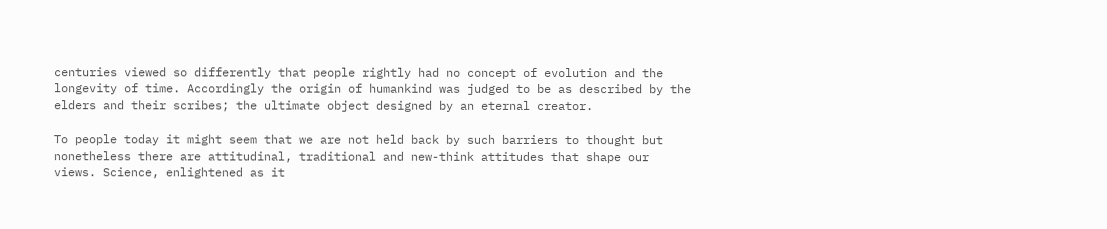centuries viewed so differently that people rightly had no concept of evolution and the longevity of time. Accordingly the origin of humankind was judged to be as described by the elders and their scribes; the ultimate object designed by an eternal creator.

To people today it might seem that we are not held back by such barriers to thought but nonetheless there are attitudinal, traditional and new-think attitudes that shape our views. Science, enlightened as it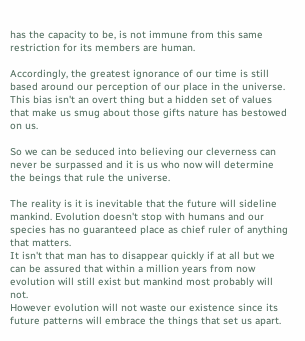has the capacity to be, is not immune from this same restriction for its members are human.

Accordingly, the greatest ignorance of our time is still based around our perception of our place in the universe. This bias isn't an overt thing but a hidden set of values that make us smug about those gifts nature has bestowed on us.

So we can be seduced into believing our cleverness can never be surpassed and it is us who now will determine the beings that rule the universe.

The reality is it is inevitable that the future will sideline mankind. Evolution doesn't stop with humans and our species has no guaranteed place as chief ruler of anything that matters.
It isn't that man has to disappear quickly if at all but we can be assured that within a million years from now evolution will still exist but mankind most probably will not.
However evolution will not waste our existence since its future patterns will embrace the things that set us apart.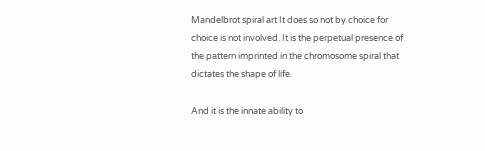Mandelbrot spiral art It does so not by choice for choice is not involved. It is the perpetual presence of the pattern imprinted in the chromosome spiral that dictates the shape of life.

And it is the innate ability to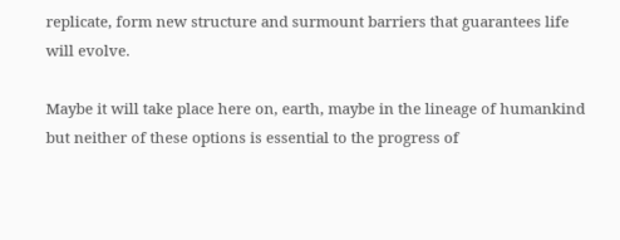replicate, form new structure and surmount barriers that guarantees life will evolve.

Maybe it will take place here on, earth, maybe in the lineage of humankind but neither of these options is essential to the progress of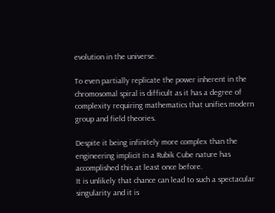evolution in the universe.

To even partially replicate the power inherent in the chromosomal spiral is difficult as it has a degree of complexity requiring mathematics that unifies modern group and field theories.

Despite it being infinitely more complex than the engineering implicit in a Rubik Cube nature has accomplished this at least once before.
It is unlikely that chance can lead to such a spectacular singularity and it is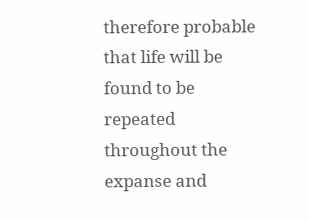therefore probable that life will be found to be repeated throughout the expanse and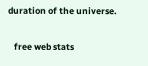duration of the universe.

   free web stats